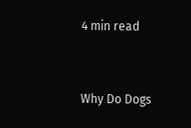4 min read


Why Do Dogs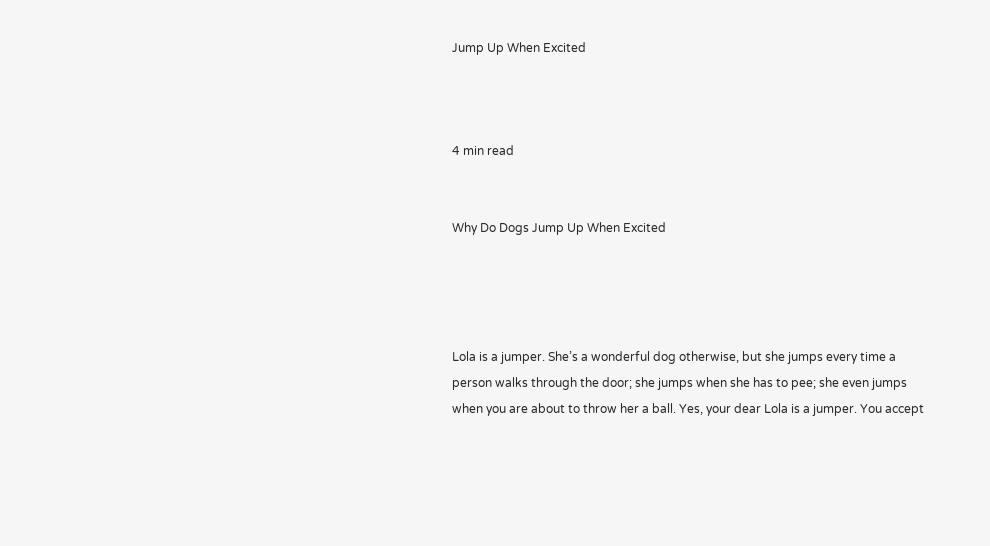Jump Up When Excited



4 min read


Why Do Dogs Jump Up When Excited




Lola is a jumper. She’s a wonderful dog otherwise, but she jumps every time a person walks through the door; she jumps when she has to pee; she even jumps when you are about to throw her a ball. Yes, your dear Lola is a jumper. You accept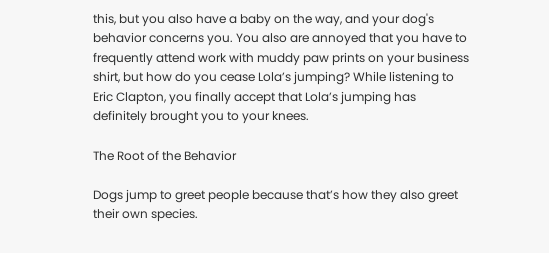this, but you also have a baby on the way, and your dog's behavior concerns you. You also are annoyed that you have to frequently attend work with muddy paw prints on your business shirt, but how do you cease Lola’s jumping? While listening to Eric Clapton, you finally accept that Lola’s jumping has definitely brought you to your knees.

The Root of the Behavior

Dogs jump to greet people because that’s how they also greet their own species.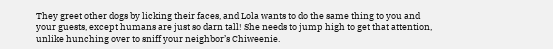They greet other dogs by licking their faces, and Lola wants to do the same thing to you and your guests, except humans are just so darn tall! She needs to jump high to get that attention, unlike hunching over to sniff your neighbor’s Chiweenie.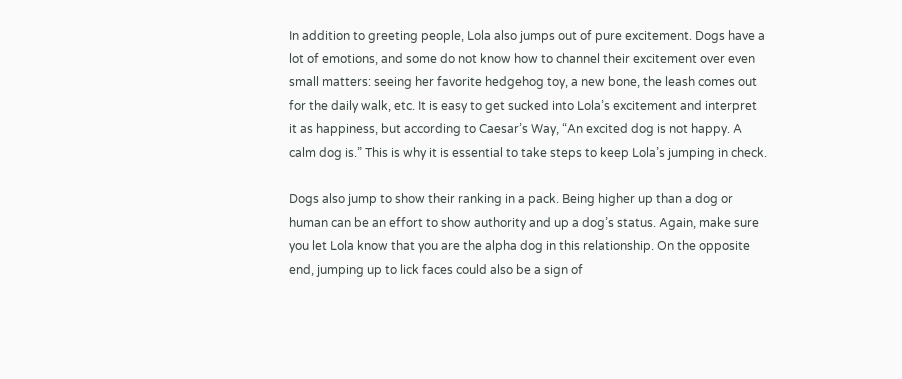In addition to greeting people, Lola also jumps out of pure excitement. Dogs have a lot of emotions, and some do not know how to channel their excitement over even small matters: seeing her favorite hedgehog toy, a new bone, the leash comes out for the daily walk, etc. It is easy to get sucked into Lola’s excitement and interpret it as happiness, but according to Caesar’s Way, “An excited dog is not happy. A calm dog is.” This is why it is essential to take steps to keep Lola’s jumping in check.

Dogs also jump to show their ranking in a pack. Being higher up than a dog or human can be an effort to show authority and up a dog’s status. Again, make sure you let Lola know that you are the alpha dog in this relationship. On the opposite end, jumping up to lick faces could also be a sign of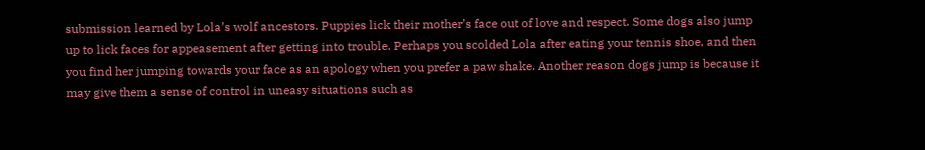submission learned by Lola’s wolf ancestors. Puppies lick their mother’s face out of love and respect. Some dogs also jump up to lick faces for appeasement after getting into trouble. Perhaps you scolded Lola after eating your tennis shoe, and then you find her jumping towards your face as an apology when you prefer a paw shake. Another reason dogs jump is because it may give them a sense of control in uneasy situations such as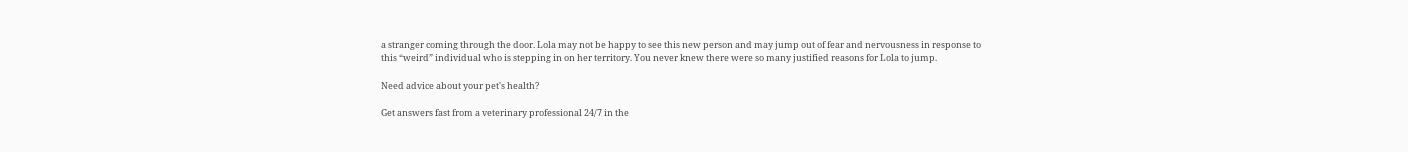a stranger coming through the door. Lola may not be happy to see this new person and may jump out of fear and nervousness in response to this “weird” individual who is stepping in on her territory. You never knew there were so many justified reasons for Lola to jump.

Need advice about your pet's health?

Get answers fast from a veterinary professional 24/7 in the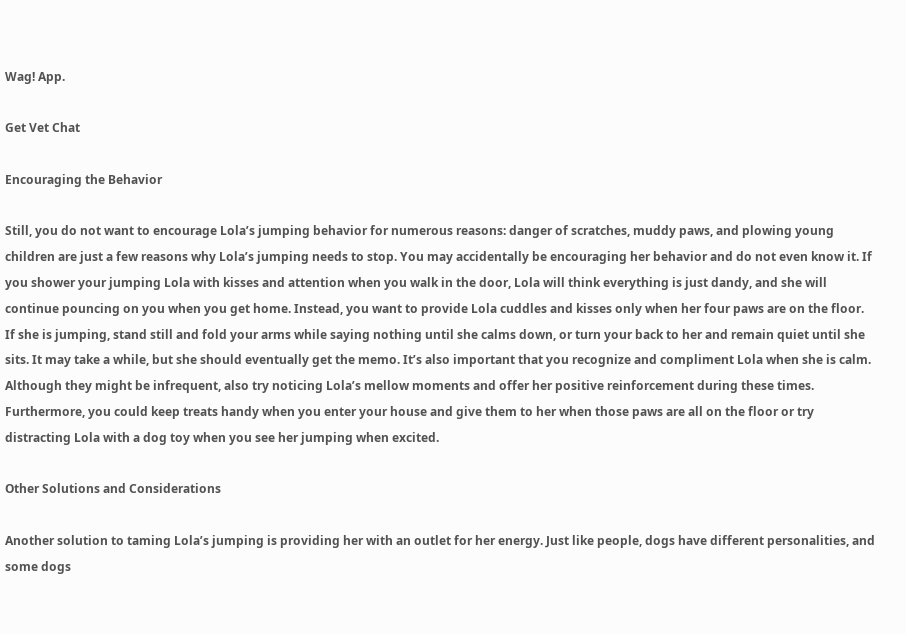Wag! App.

Get Vet Chat

Encouraging the Behavior

Still, you do not want to encourage Lola’s jumping behavior for numerous reasons: danger of scratches, muddy paws, and plowing young children are just a few reasons why Lola’s jumping needs to stop. You may accidentally be encouraging her behavior and do not even know it. If you shower your jumping Lola with kisses and attention when you walk in the door, Lola will think everything is just dandy, and she will continue pouncing on you when you get home. Instead, you want to provide Lola cuddles and kisses only when her four paws are on the floor. If she is jumping, stand still and fold your arms while saying nothing until she calms down, or turn your back to her and remain quiet until she sits. It may take a while, but she should eventually get the memo. It’s also important that you recognize and compliment Lola when she is calm. Although they might be infrequent, also try noticing Lola’s mellow moments and offer her positive reinforcement during these times. Furthermore, you could keep treats handy when you enter your house and give them to her when those paws are all on the floor or try distracting Lola with a dog toy when you see her jumping when excited.

Other Solutions and Considerations

Another solution to taming Lola’s jumping is providing her with an outlet for her energy. Just like people, dogs have different personalities, and some dogs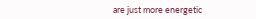are just more energetic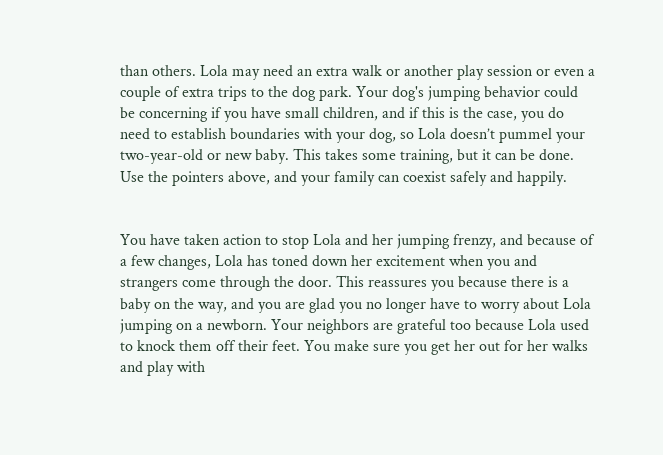than others. Lola may need an extra walk or another play session or even a couple of extra trips to the dog park. Your dog's jumping behavior could be concerning if you have small children, and if this is the case, you do need to establish boundaries with your dog, so Lola doesn’t pummel your two-year-old or new baby. This takes some training, but it can be done. Use the pointers above, and your family can coexist safely and happily.


You have taken action to stop Lola and her jumping frenzy, and because of a few changes, Lola has toned down her excitement when you and strangers come through the door. This reassures you because there is a baby on the way, and you are glad you no longer have to worry about Lola jumping on a newborn. Your neighbors are grateful too because Lola used to knock them off their feet. You make sure you get her out for her walks and play with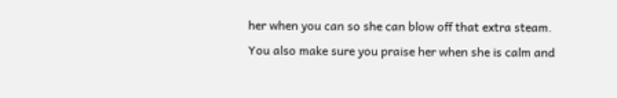her when you can so she can blow off that extra steam. You also make sure you praise her when she is calm and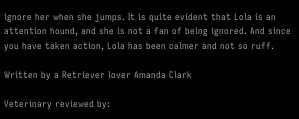ignore her when she jumps. It is quite evident that Lola is an attention hound, and she is not a fan of being ignored. And since you have taken action, Lola has been calmer and not so ruff.

Written by a Retriever lover Amanda Clark

Veterinary reviewed by: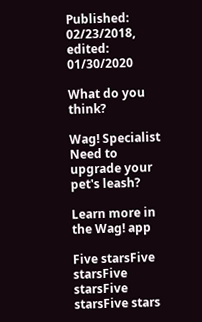Published: 02/23/2018, edited: 01/30/2020

What do you think?

Wag! Specialist
Need to upgrade your pet's leash?

Learn more in the Wag! app

Five starsFive starsFive starsFive starsFive stars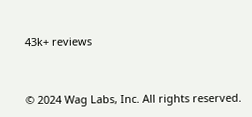43k+ reviews


© 2024 Wag Labs, Inc. All rights reserved.